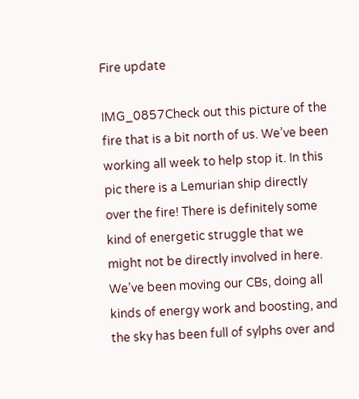Fire update

IMG_0857Check out this picture of the fire that is a bit north of us. We’ve been working all week to help stop it. In this pic there is a Lemurian ship directly over the fire! There is definitely some kind of energetic struggle that we might not be directly involved in here. We’ve been moving our CBs, doing all kinds of energy work and boosting, and the sky has been full of sylphs over and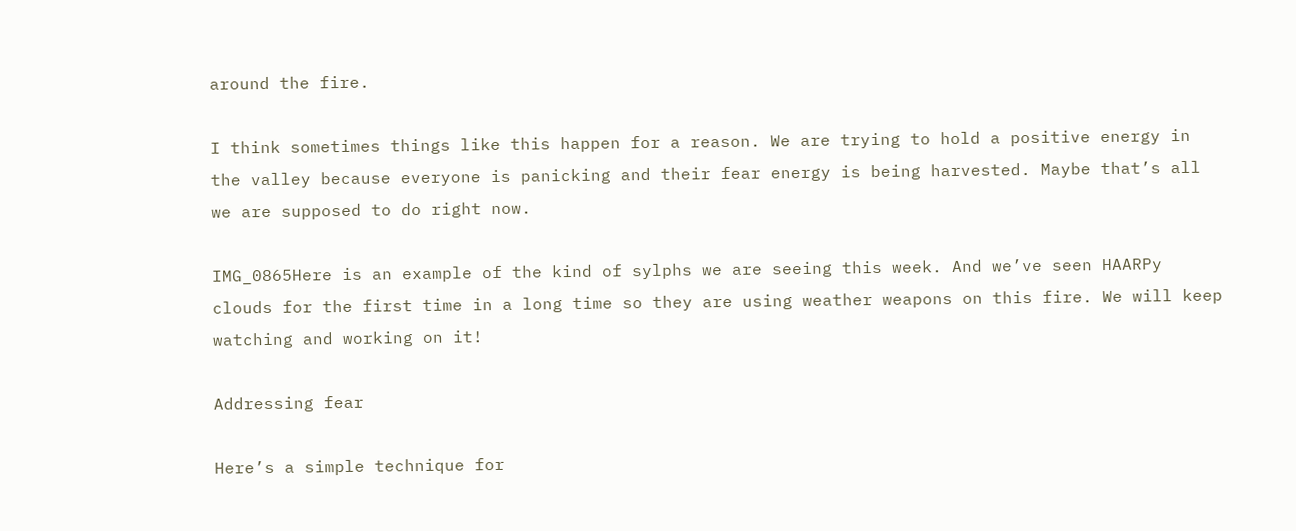around the fire.

I think sometimes things like this happen for a reason. We are trying to hold a positive energy in the valley because everyone is panicking and their fear energy is being harvested. Maybe that’s all we are supposed to do right now.

IMG_0865Here is an example of the kind of sylphs we are seeing this week. And we’ve seen HAARPy clouds for the first time in a long time so they are using weather weapons on this fire. We will keep watching and working on it!

Addressing fear

Here’s a simple technique for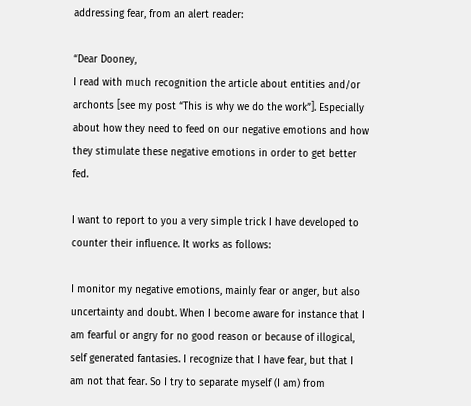addressing fear, from an alert reader:

“Dear Dooney,
I read with much recognition the article about entities and/or archonts [see my post “This is why we do the work”]. Especially about how they need to feed on our negative emotions and how they stimulate these negative emotions in order to get better fed.

I want to report to you a very simple trick I have developed to counter their influence. It works as follows:

I monitor my negative emotions, mainly fear or anger, but also uncertainty and doubt. When I become aware for instance that I am fearful or angry for no good reason or because of illogical, self generated fantasies. I recognize that I have fear, but that I am not that fear. So I try to separate myself (I am) from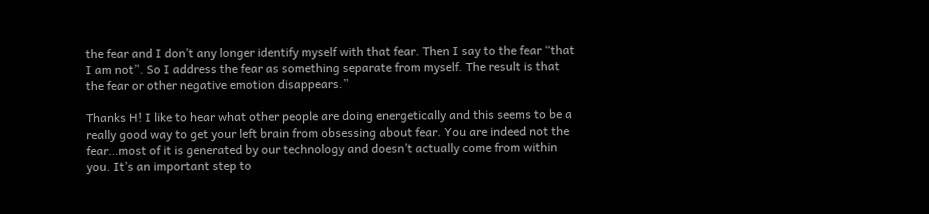the fear and I don’t any longer identify myself with that fear. Then I say to the fear “that I am not”. So I address the fear as something separate from myself. The result is that the fear or other negative emotion disappears.”

Thanks H! I like to hear what other people are doing energetically and this seems to be a really good way to get your left brain from obsessing about fear. You are indeed not the fear…most of it is generated by our technology and doesn’t actually come from within you. It’s an important step to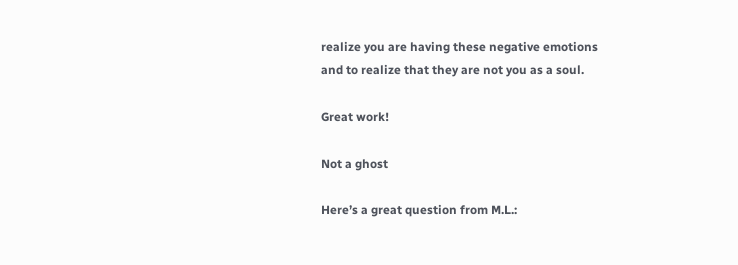realize you are having these negative emotions and to realize that they are not you as a soul.

Great work!

Not a ghost

Here’s a great question from M.L.: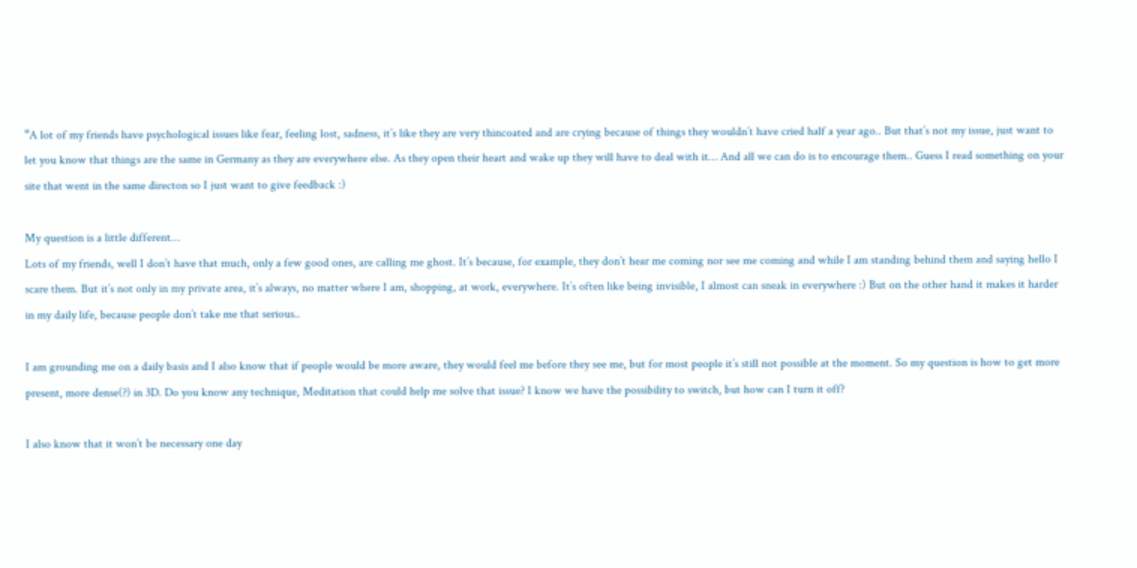“A lot of my friends have psychological issues like fear, feeling lost, sadness, it’s like they are very thincoated and are crying because of things they wouldn’t have cried half a year ago.. But that’s not my issue, just want to let you know that things are the same in Germany as they are everywhere else. As they open their heart and wake up they will have to deal with it… And all we can do is to encourage them.. Guess I read something on your site that went in the same directon so I just want to give feedback :)

My question is a little different…
Lots of my friends, well I don’t have that much, only a few good ones, are calling me ghost. It’s because, for example, they don’t hear me coming nor see me coming and while I am standing behind them and saying hello I scare them. But it’s not only in my private area, it’s always, no matter where I am, shopping, at work, everywhere. It’s often like being invisible, I almost can sneak in everywhere :) But on the other hand it makes it harder in my daily life, because people don’t take me that serious..

I am grounding me on a daily basis and I also know that if people would be more aware, they would feel me before they see me, but for most people it’s still not possible at the moment. So my question is how to get more present, more dense(?) in 3D. Do you know any technique, Meditation that could help me solve that issue? I know we have the possibility to switch, but how can I turn it off?

I also know that it won’t be necessary one day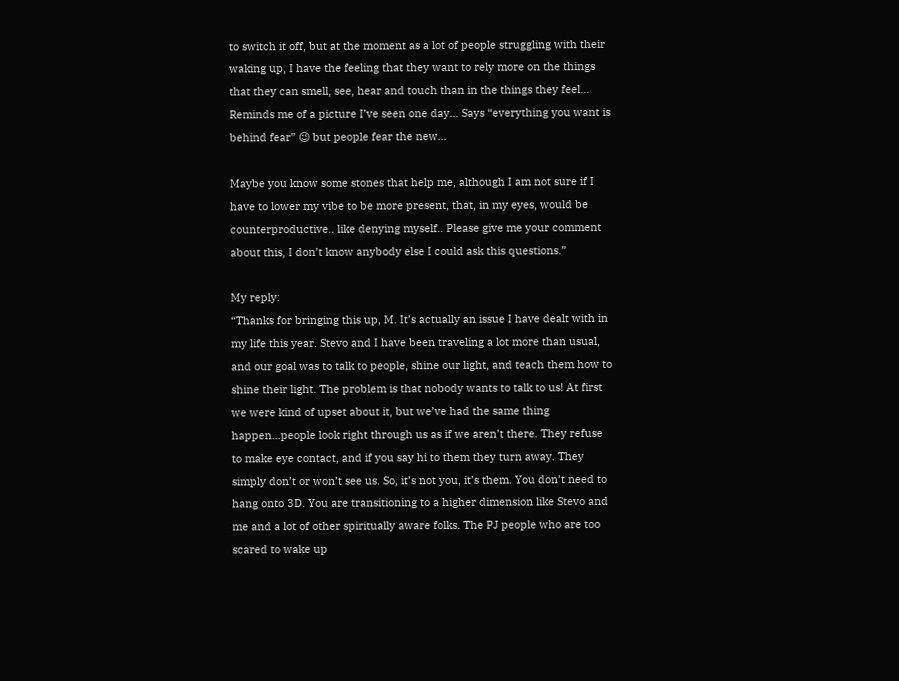to switch it off, but at the moment as a lot of people struggling with their waking up, I have the feeling that they want to rely more on the things that they can smell, see, hear and touch than in the things they feel…
Reminds me of a picture I’ve seen one day… Says “everything you want is behind fear” 😉 but people fear the new…

Maybe you know some stones that help me, although I am not sure if I have to lower my vibe to be more present, that, in my eyes, would be counterproductive.. like denying myself.. Please give me your comment about this, I don’t know anybody else I could ask this questions.”

My reply:
“Thanks for bringing this up, M. It’s actually an issue I have dealt with in my life this year. Stevo and I have been traveling a lot more than usual, and our goal was to talk to people, shine our light, and teach them how to shine their light. The problem is that nobody wants to talk to us! At first we were kind of upset about it, but we’ve had the same thing happen…people look right through us as if we aren’t there. They refuse to make eye contact, and if you say hi to them they turn away. They simply don’t or won’t see us. So, it’s not you, it’s them. You don’t need to hang onto 3D. You are transitioning to a higher dimension like Stevo and me and a lot of other spiritually aware folks. The PJ people who are too scared to wake up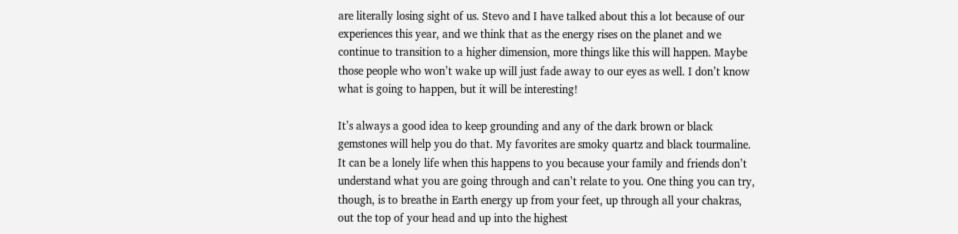are literally losing sight of us. Stevo and I have talked about this a lot because of our experiences this year, and we think that as the energy rises on the planet and we continue to transition to a higher dimension, more things like this will happen. Maybe those people who won’t wake up will just fade away to our eyes as well. I don’t know what is going to happen, but it will be interesting!

It’s always a good idea to keep grounding and any of the dark brown or black gemstones will help you do that. My favorites are smoky quartz and black tourmaline. It can be a lonely life when this happens to you because your family and friends don’t understand what you are going through and can’t relate to you. One thing you can try, though, is to breathe in Earth energy up from your feet, up through all your chakras, out the top of your head and up into the highest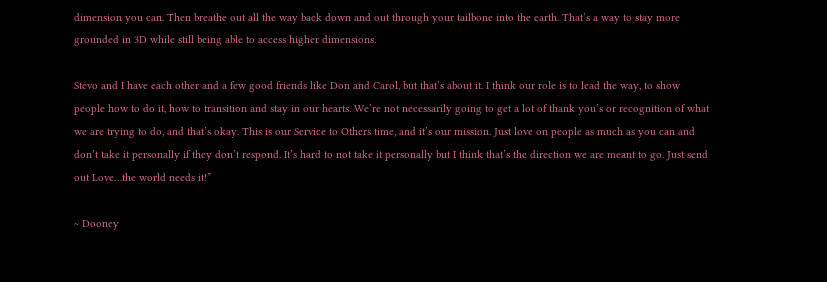dimension you can. Then breathe out all the way back down and out through your tailbone into the earth. That’s a way to stay more grounded in 3D while still being able to access higher dimensions.

Stevo and I have each other and a few good friends like Don and Carol, but that’s about it. I think our role is to lead the way, to show people how to do it, how to transition and stay in our hearts. We’re not necessarily going to get a lot of thank you’s or recognition of what we are trying to do, and that’s okay. This is our Service to Others time, and it’s our mission. Just love on people as much as you can and don’t take it personally if they don’t respond. It’s hard to not take it personally but I think that’s the direction we are meant to go. Just send out Love…the world needs it!”

~ Dooney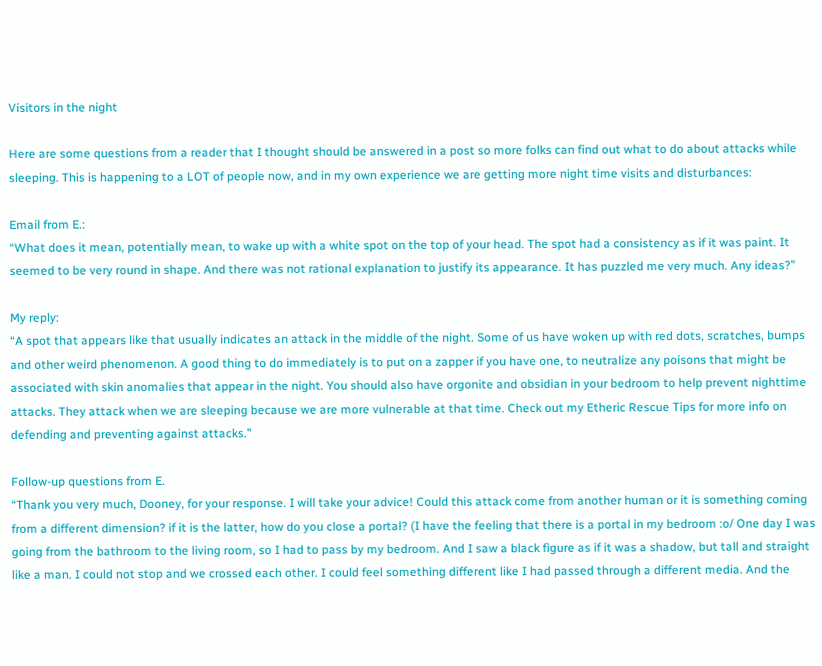Visitors in the night

Here are some questions from a reader that I thought should be answered in a post so more folks can find out what to do about attacks while sleeping. This is happening to a LOT of people now, and in my own experience we are getting more night time visits and disturbances:

Email from E.:
“What does it mean, potentially mean, to wake up with a white spot on the top of your head. The spot had a consistency as if it was paint. It seemed to be very round in shape. And there was not rational explanation to justify its appearance. It has puzzled me very much. Any ideas?”

My reply:
“A spot that appears like that usually indicates an attack in the middle of the night. Some of us have woken up with red dots, scratches, bumps and other weird phenomenon. A good thing to do immediately is to put on a zapper if you have one, to neutralize any poisons that might be associated with skin anomalies that appear in the night. You should also have orgonite and obsidian in your bedroom to help prevent nighttime attacks. They attack when we are sleeping because we are more vulnerable at that time. Check out my Etheric Rescue Tips for more info on defending and preventing against attacks.”

Follow-up questions from E.
“Thank you very much, Dooney, for your response. I will take your advice! Could this attack come from another human or it is something coming from a different dimension? if it is the latter, how do you close a portal? (I have the feeling that there is a portal in my bedroom :o/ One day I was going from the bathroom to the living room, so I had to pass by my bedroom. And I saw a black figure as if it was a shadow, but tall and straight like a man. I could not stop and we crossed each other. I could feel something different like I had passed through a different media. And the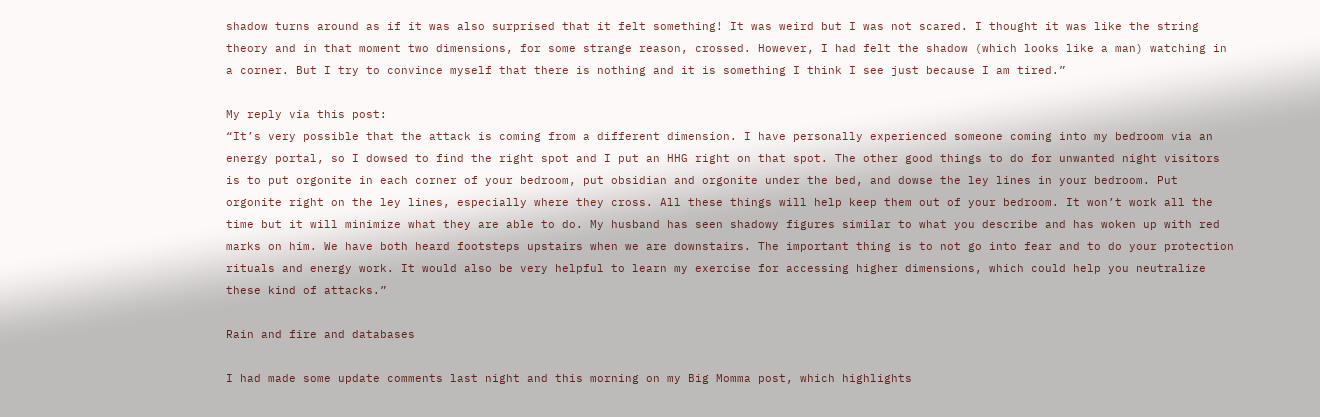shadow turns around as if it was also surprised that it felt something! It was weird but I was not scared. I thought it was like the string theory and in that moment two dimensions, for some strange reason, crossed. However, I had felt the shadow (which looks like a man) watching in a corner. But I try to convince myself that there is nothing and it is something I think I see just because I am tired.”

My reply via this post:
“It’s very possible that the attack is coming from a different dimension. I have personally experienced someone coming into my bedroom via an energy portal, so I dowsed to find the right spot and I put an HHG right on that spot. The other good things to do for unwanted night visitors is to put orgonite in each corner of your bedroom, put obsidian and orgonite under the bed, and dowse the ley lines in your bedroom. Put orgonite right on the ley lines, especially where they cross. All these things will help keep them out of your bedroom. It won’t work all the time but it will minimize what they are able to do. My husband has seen shadowy figures similar to what you describe and has woken up with red marks on him. We have both heard footsteps upstairs when we are downstairs. The important thing is to not go into fear and to do your protection rituals and energy work. It would also be very helpful to learn my exercise for accessing higher dimensions, which could help you neutralize these kind of attacks.”

Rain and fire and databases

I had made some update comments last night and this morning on my Big Momma post, which highlights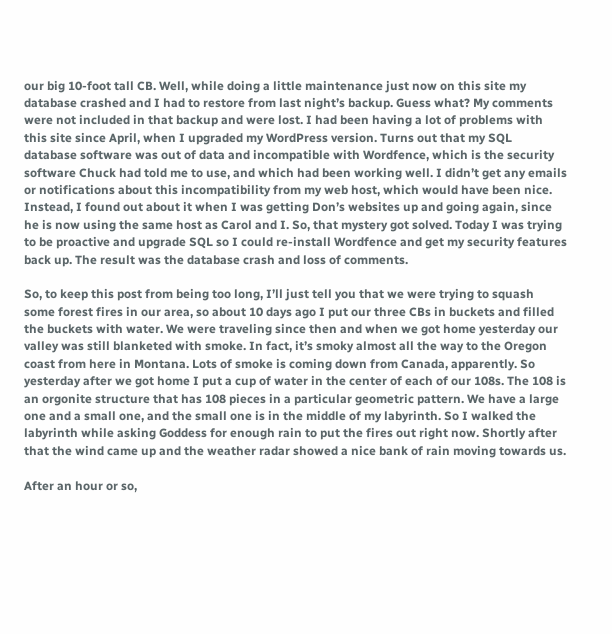our big 10-foot tall CB. Well, while doing a little maintenance just now on this site my database crashed and I had to restore from last night’s backup. Guess what? My comments were not included in that backup and were lost. I had been having a lot of problems with this site since April, when I upgraded my WordPress version. Turns out that my SQL database software was out of data and incompatible with Wordfence, which is the security software Chuck had told me to use, and which had been working well. I didn’t get any emails or notifications about this incompatibility from my web host, which would have been nice. Instead, I found out about it when I was getting Don’s websites up and going again, since he is now using the same host as Carol and I. So, that mystery got solved. Today I was trying to be proactive and upgrade SQL so I could re-install Wordfence and get my security features back up. The result was the database crash and loss of comments.

So, to keep this post from being too long, I’ll just tell you that we were trying to squash some forest fires in our area, so about 10 days ago I put our three CBs in buckets and filled the buckets with water. We were traveling since then and when we got home yesterday our valley was still blanketed with smoke. In fact, it’s smoky almost all the way to the Oregon coast from here in Montana. Lots of smoke is coming down from Canada, apparently. So yesterday after we got home I put a cup of water in the center of each of our 108s. The 108 is an orgonite structure that has 108 pieces in a particular geometric pattern. We have a large one and a small one, and the small one is in the middle of my labyrinth. So I walked the labyrinth while asking Goddess for enough rain to put the fires out right now. Shortly after that the wind came up and the weather radar showed a nice bank of rain moving towards us.

After an hour or so,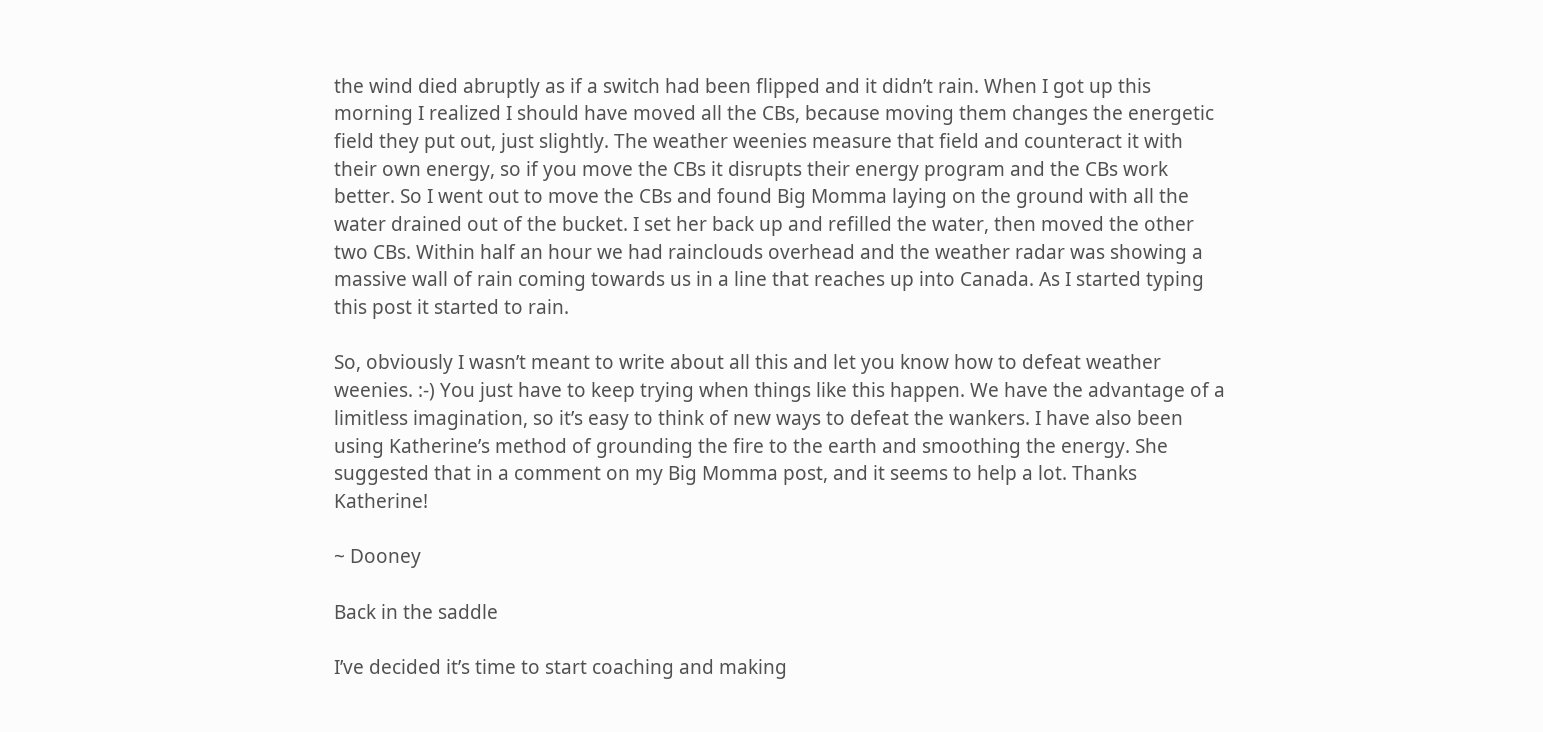the wind died abruptly as if a switch had been flipped and it didn’t rain. When I got up this morning I realized I should have moved all the CBs, because moving them changes the energetic field they put out, just slightly. The weather weenies measure that field and counteract it with their own energy, so if you move the CBs it disrupts their energy program and the CBs work better. So I went out to move the CBs and found Big Momma laying on the ground with all the water drained out of the bucket. I set her back up and refilled the water, then moved the other two CBs. Within half an hour we had rainclouds overhead and the weather radar was showing a massive wall of rain coming towards us in a line that reaches up into Canada. As I started typing this post it started to rain.

So, obviously I wasn’t meant to write about all this and let you know how to defeat weather weenies. :-) You just have to keep trying when things like this happen. We have the advantage of a limitless imagination, so it’s easy to think of new ways to defeat the wankers. I have also been using Katherine’s method of grounding the fire to the earth and smoothing the energy. She suggested that in a comment on my Big Momma post, and it seems to help a lot. Thanks Katherine!

~ Dooney

Back in the saddle

I’ve decided it’s time to start coaching and making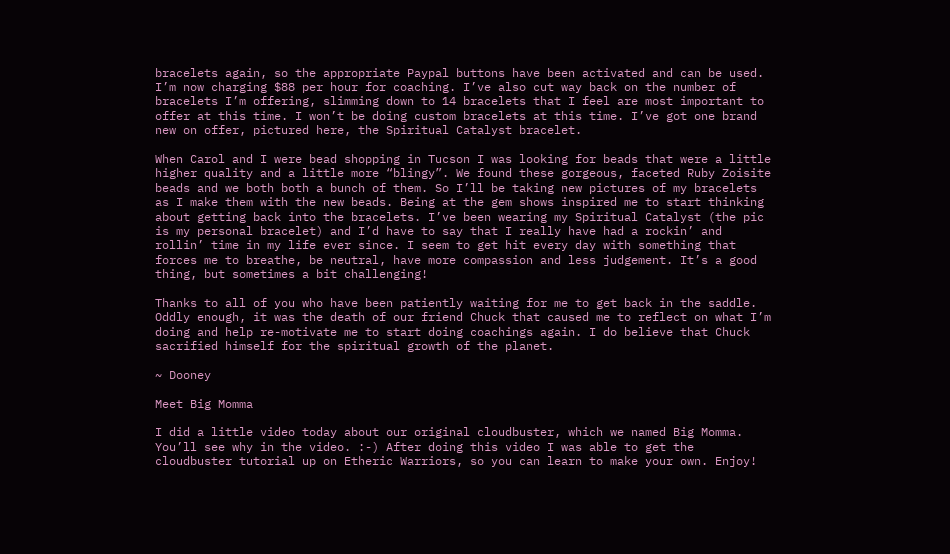bracelets again, so the appropriate Paypal buttons have been activated and can be used. I’m now charging $88 per hour for coaching. I’ve also cut way back on the number of bracelets I’m offering, slimming down to 14 bracelets that I feel are most important to offer at this time. I won’t be doing custom bracelets at this time. I’ve got one brand new on offer, pictured here, the Spiritual Catalyst bracelet.

When Carol and I were bead shopping in Tucson I was looking for beads that were a little higher quality and a little more “blingy”. We found these gorgeous, faceted Ruby Zoisite beads and we both both a bunch of them. So I’ll be taking new pictures of my bracelets as I make them with the new beads. Being at the gem shows inspired me to start thinking about getting back into the bracelets. I’ve been wearing my Spiritual Catalyst (the pic is my personal bracelet) and I’d have to say that I really have had a rockin’ and rollin’ time in my life ever since. I seem to get hit every day with something that forces me to breathe, be neutral, have more compassion and less judgement. It’s a good thing, but sometimes a bit challenging!

Thanks to all of you who have been patiently waiting for me to get back in the saddle. Oddly enough, it was the death of our friend Chuck that caused me to reflect on what I’m doing and help re-motivate me to start doing coachings again. I do believe that Chuck sacrified himself for the spiritual growth of the planet.

~ Dooney

Meet Big Momma

I did a little video today about our original cloudbuster, which we named Big Momma. You’ll see why in the video. :-) After doing this video I was able to get the cloudbuster tutorial up on Etheric Warriors, so you can learn to make your own. Enjoy!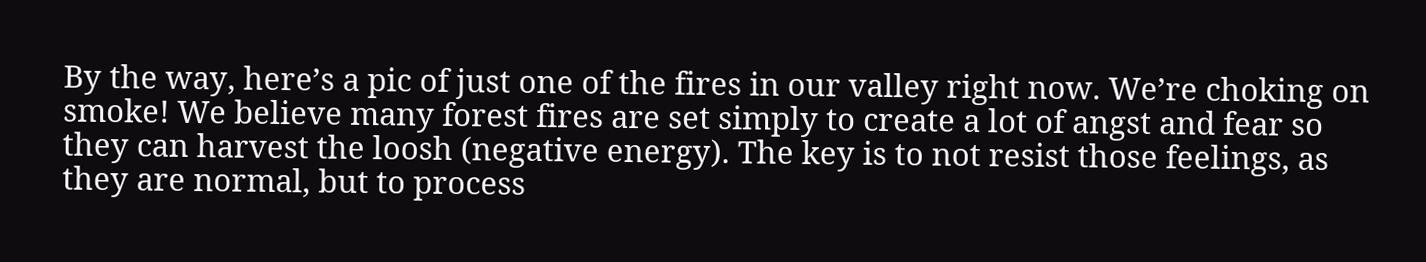By the way, here’s a pic of just one of the fires in our valley right now. We’re choking on smoke! We believe many forest fires are set simply to create a lot of angst and fear so they can harvest the loosh (negative energy). The key is to not resist those feelings, as they are normal, but to process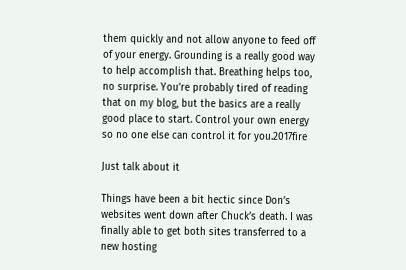them quickly and not allow anyone to feed off of your energy. Grounding is a really good way to help accomplish that. Breathing helps too, no surprise. You’re probably tired of reading that on my blog, but the basics are a really good place to start. Control your own energy so no one else can control it for you.2017fire

Just talk about it

Things have been a bit hectic since Don’s websites went down after Chuck’s death. I was finally able to get both sites transferred to a new hosting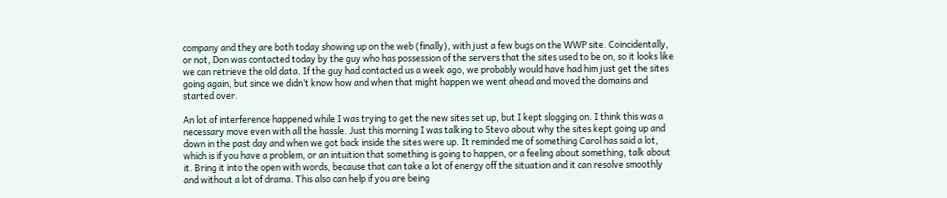company and they are both today showing up on the web (finally), with just a few bugs on the WWP site. Coincidentally, or not, Don was contacted today by the guy who has possession of the servers that the sites used to be on, so it looks like we can retrieve the old data. If the guy had contacted us a week ago, we probably would have had him just get the sites going again, but since we didn’t know how and when that might happen we went ahead and moved the domains and started over.

An lot of interference happened while I was trying to get the new sites set up, but I kept slogging on. I think this was a necessary move even with all the hassle. Just this morning I was talking to Stevo about why the sites kept going up and down in the past day and when we got back inside the sites were up. It reminded me of something Carol has said a lot, which is if you have a problem, or an intuition that something is going to happen, or a feeling about something, talk about it. Bring it into the open with words, because that can take a lot of energy off the situation and it can resolve smoothly and without a lot of drama. This also can help if you are being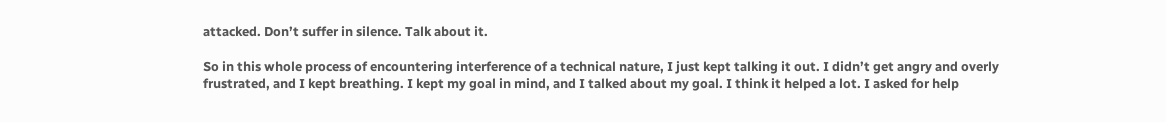attacked. Don’t suffer in silence. Talk about it.

So in this whole process of encountering interference of a technical nature, I just kept talking it out. I didn’t get angry and overly frustrated, and I kept breathing. I kept my goal in mind, and I talked about my goal. I think it helped a lot. I asked for help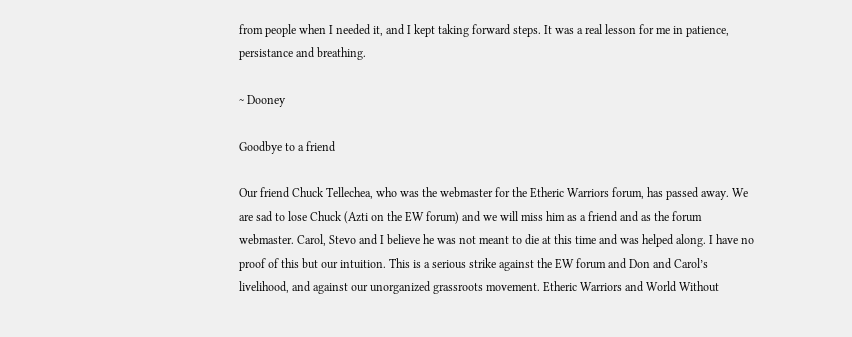from people when I needed it, and I kept taking forward steps. It was a real lesson for me in patience, persistance and breathing.

~ Dooney

Goodbye to a friend

Our friend Chuck Tellechea, who was the webmaster for the Etheric Warriors forum, has passed away. We are sad to lose Chuck (Azti on the EW forum) and we will miss him as a friend and as the forum webmaster. Carol, Stevo and I believe he was not meant to die at this time and was helped along. I have no proof of this but our intuition. This is a serious strike against the EW forum and Don and Carol’s livelihood, and against our unorganized grassroots movement. Etheric Warriors and World Without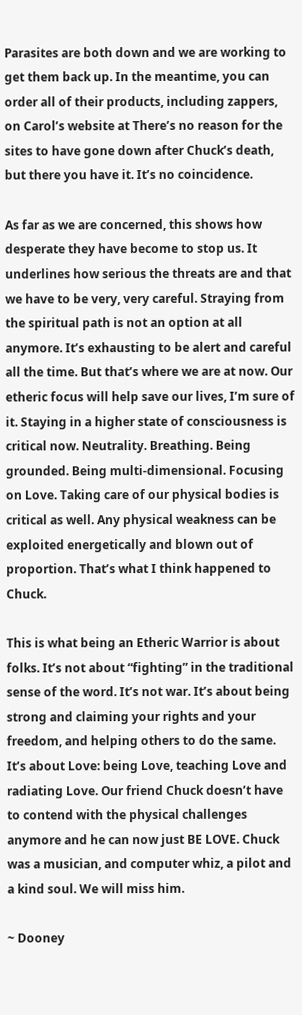Parasites are both down and we are working to get them back up. In the meantime, you can order all of their products, including zappers, on Carol’s website at There’s no reason for the sites to have gone down after Chuck’s death, but there you have it. It’s no coincidence.

As far as we are concerned, this shows how desperate they have become to stop us. It underlines how serious the threats are and that we have to be very, very careful. Straying from the spiritual path is not an option at all anymore. It’s exhausting to be alert and careful all the time. But that’s where we are at now. Our etheric focus will help save our lives, I’m sure of it. Staying in a higher state of consciousness is critical now. Neutrality. Breathing. Being grounded. Being multi-dimensional. Focusing on Love. Taking care of our physical bodies is critical as well. Any physical weakness can be exploited energetically and blown out of proportion. That’s what I think happened to Chuck.

This is what being an Etheric Warrior is about folks. It’s not about “fighting” in the traditional sense of the word. It’s not war. It’s about being strong and claiming your rights and your freedom, and helping others to do the same. It’s about Love: being Love, teaching Love and radiating Love. Our friend Chuck doesn’t have to contend with the physical challenges anymore and he can now just BE LOVE. Chuck was a musician, and computer whiz, a pilot and a kind soul. We will miss him.

~ Dooney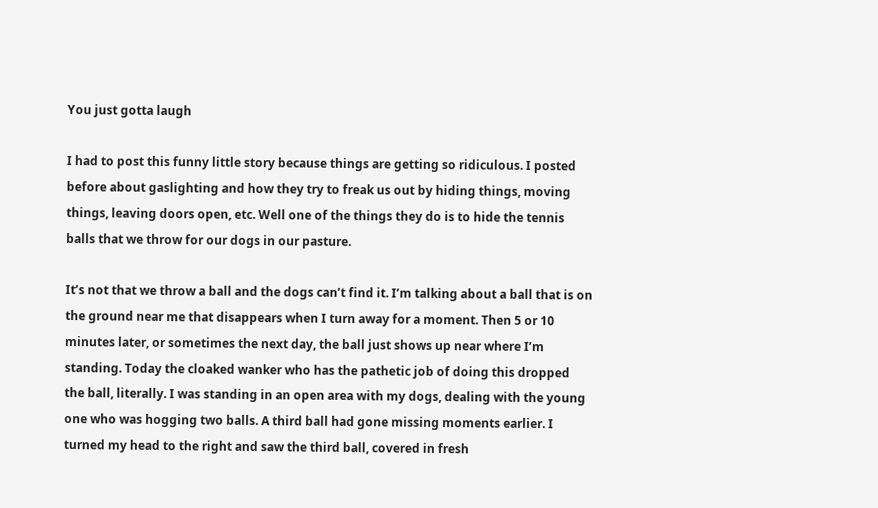You just gotta laugh

I had to post this funny little story because things are getting so ridiculous. I posted before about gaslighting and how they try to freak us out by hiding things, moving things, leaving doors open, etc. Well one of the things they do is to hide the tennis balls that we throw for our dogs in our pasture.

It’s not that we throw a ball and the dogs can’t find it. I’m talking about a ball that is on the ground near me that disappears when I turn away for a moment. Then 5 or 10 minutes later, or sometimes the next day, the ball just shows up near where I’m standing. Today the cloaked wanker who has the pathetic job of doing this dropped the ball, literally. I was standing in an open area with my dogs, dealing with the young one who was hogging two balls. A third ball had gone missing moments earlier. I turned my head to the right and saw the third ball, covered in fresh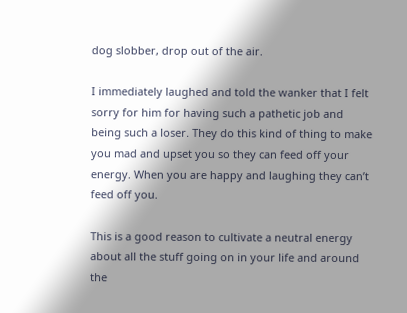dog slobber, drop out of the air.

I immediately laughed and told the wanker that I felt sorry for him for having such a pathetic job and being such a loser. They do this kind of thing to make you mad and upset you so they can feed off your energy. When you are happy and laughing they can’t feed off you.

This is a good reason to cultivate a neutral energy about all the stuff going on in your life and around the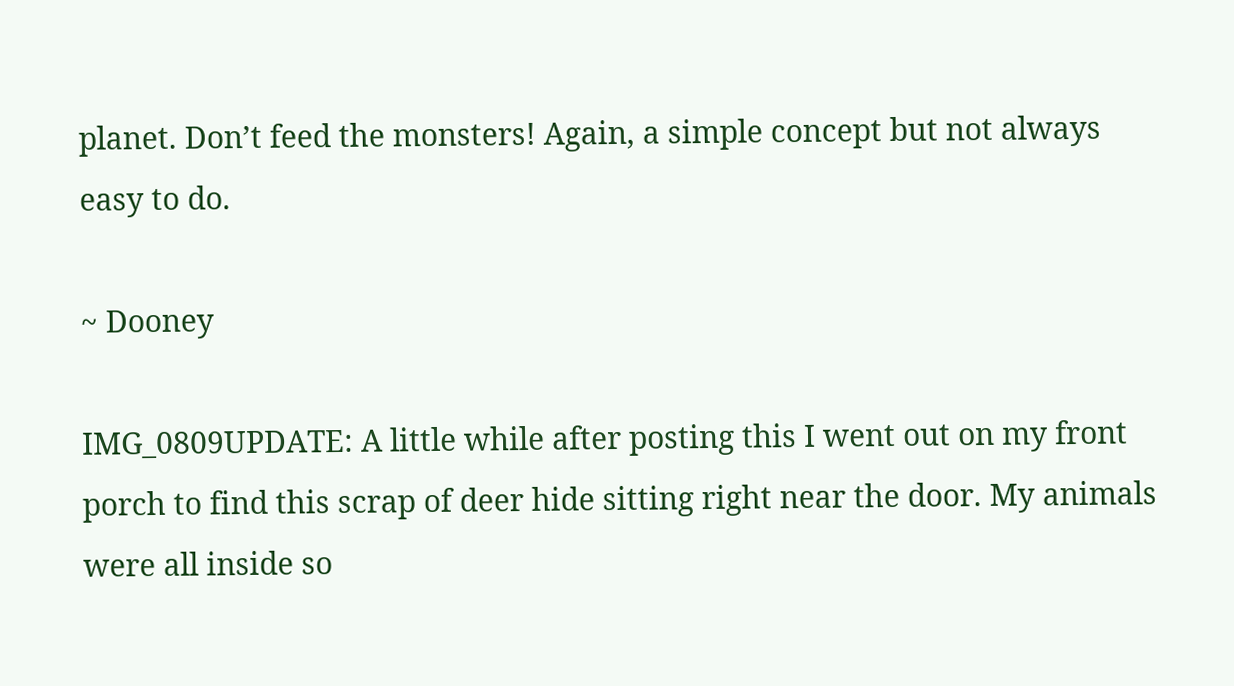planet. Don’t feed the monsters! Again, a simple concept but not always easy to do.

~ Dooney

IMG_0809UPDATE: A little while after posting this I went out on my front porch to find this scrap of deer hide sitting right near the door. My animals were all inside so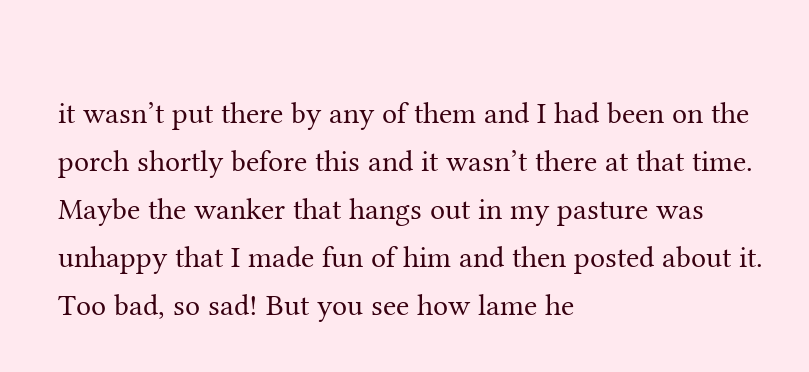it wasn’t put there by any of them and I had been on the porch shortly before this and it wasn’t there at that time. Maybe the wanker that hangs out in my pasture was unhappy that I made fun of him and then posted about it. Too bad, so sad! But you see how lame he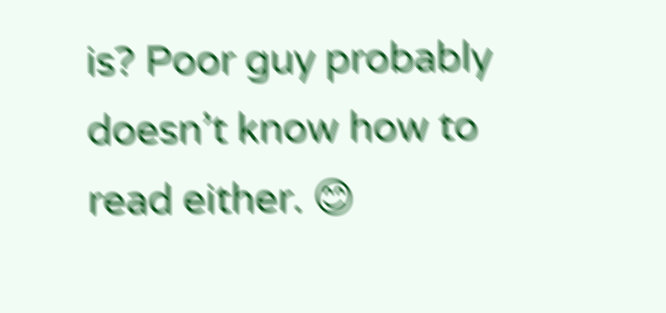is? Poor guy probably doesn’t know how to read either. 😊